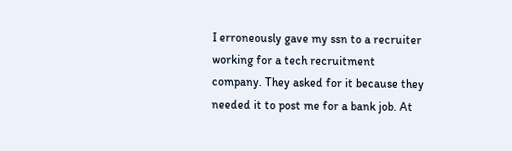I erroneously gave my ssn to a recruiter working for a tech recruitment company. They asked for it because they needed it to post me for a bank job. At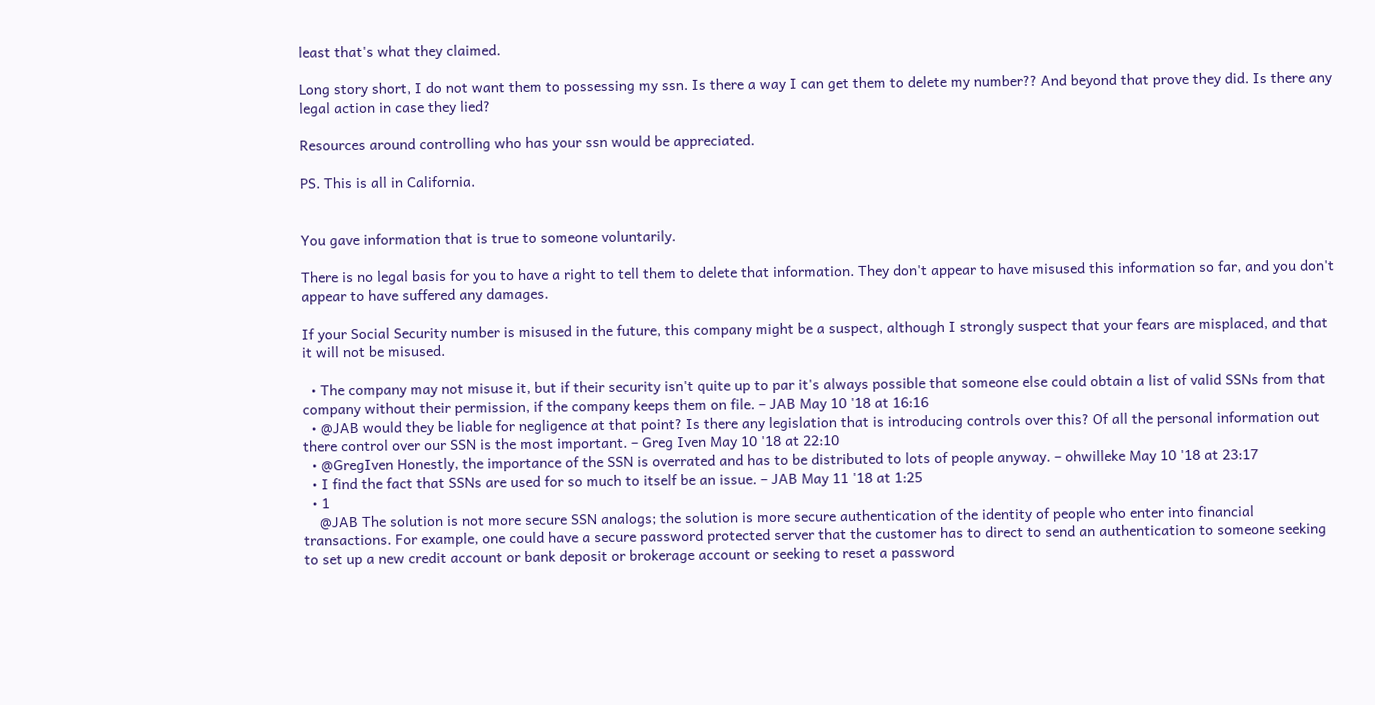least that's what they claimed.

Long story short, I do not want them to possessing my ssn. Is there a way I can get them to delete my number?? And beyond that prove they did. Is there any legal action in case they lied?

Resources around controlling who has your ssn would be appreciated.

PS. This is all in California.


You gave information that is true to someone voluntarily.

There is no legal basis for you to have a right to tell them to delete that information. They don't appear to have misused this information so far, and you don't appear to have suffered any damages.

If your Social Security number is misused in the future, this company might be a suspect, although I strongly suspect that your fears are misplaced, and that it will not be misused.

  • The company may not misuse it, but if their security isn't quite up to par it's always possible that someone else could obtain a list of valid SSNs from that company without their permission, if the company keeps them on file. – JAB May 10 '18 at 16:16
  • @JAB would they be liable for negligence at that point? Is there any legislation that is introducing controls over this? Of all the personal information out there control over our SSN is the most important. – Greg Iven May 10 '18 at 22:10
  • @GregIven Honestly, the importance of the SSN is overrated and has to be distributed to lots of people anyway. – ohwilleke May 10 '18 at 23:17
  • I find the fact that SSNs are used for so much to itself be an issue. – JAB May 11 '18 at 1:25
  • 1
    @JAB The solution is not more secure SSN analogs; the solution is more secure authentication of the identity of people who enter into financial transactions. For example, one could have a secure password protected server that the customer has to direct to send an authentication to someone seeking to set up a new credit account or bank deposit or brokerage account or seeking to reset a password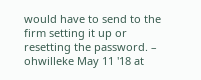would have to send to the firm setting it up or resetting the password. – ohwilleke May 11 '18 at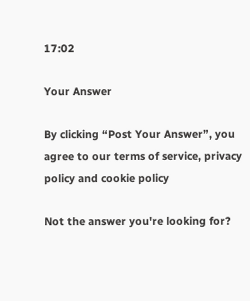17:02

Your Answer

By clicking “Post Your Answer”, you agree to our terms of service, privacy policy and cookie policy

Not the answer you're looking for?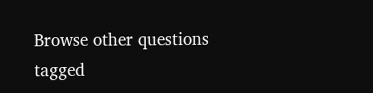Browse other questions tagged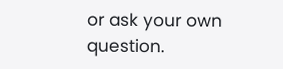or ask your own question.